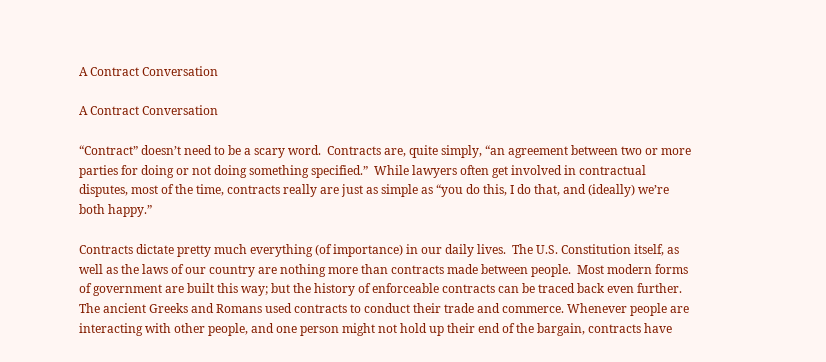A Contract Conversation

A Contract Conversation

“Contract” doesn’t need to be a scary word.  Contracts are, quite simply, “an agreement between two or more parties for doing or not doing something specified.”  While lawyers often get involved in contractual disputes, most of the time, contracts really are just as simple as “you do this, I do that, and (ideally) we’re both happy.”

Contracts dictate pretty much everything (of importance) in our daily lives.  The U.S. Constitution itself, as well as the laws of our country are nothing more than contracts made between people.  Most modern forms of government are built this way; but the history of enforceable contracts can be traced back even further.  The ancient Greeks and Romans used contracts to conduct their trade and commerce. Whenever people are interacting with other people, and one person might not hold up their end of the bargain, contracts have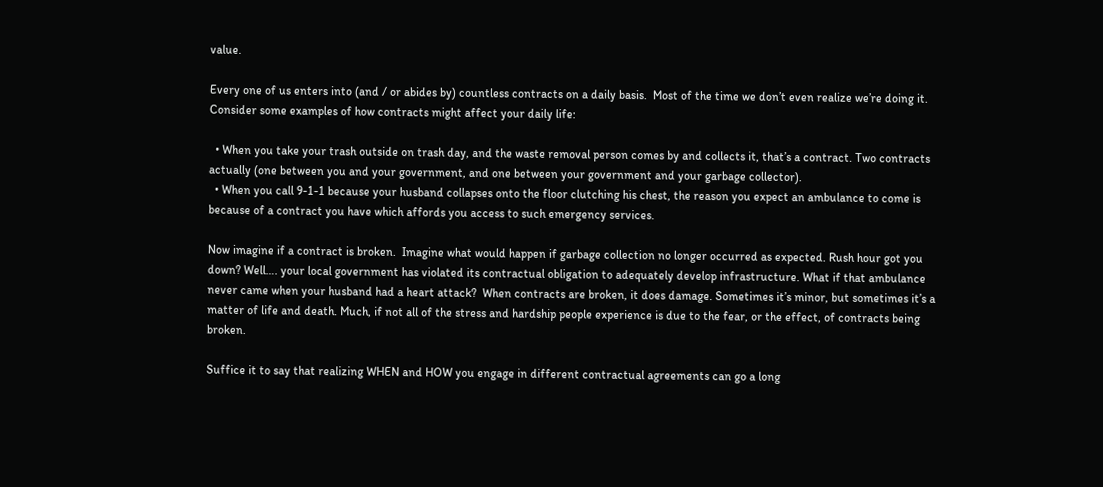value.

Every one of us enters into (and / or abides by) countless contracts on a daily basis.  Most of the time we don’t even realize we’re doing it. Consider some examples of how contracts might affect your daily life:

  • When you take your trash outside on trash day, and the waste removal person comes by and collects it, that’s a contract. Two contracts actually (one between you and your government, and one between your government and your garbage collector).
  • When you call 9-1-1 because your husband collapses onto the floor clutching his chest, the reason you expect an ambulance to come is because of a contract you have which affords you access to such emergency services.

Now imagine if a contract is broken.  Imagine what would happen if garbage collection no longer occurred as expected. Rush hour got you down? Well…. your local government has violated its contractual obligation to adequately develop infrastructure. What if that ambulance never came when your husband had a heart attack?  When contracts are broken, it does damage. Sometimes it’s minor, but sometimes it’s a matter of life and death. Much, if not all of the stress and hardship people experience is due to the fear, or the effect, of contracts being broken.

Suffice it to say that realizing WHEN and HOW you engage in different contractual agreements can go a long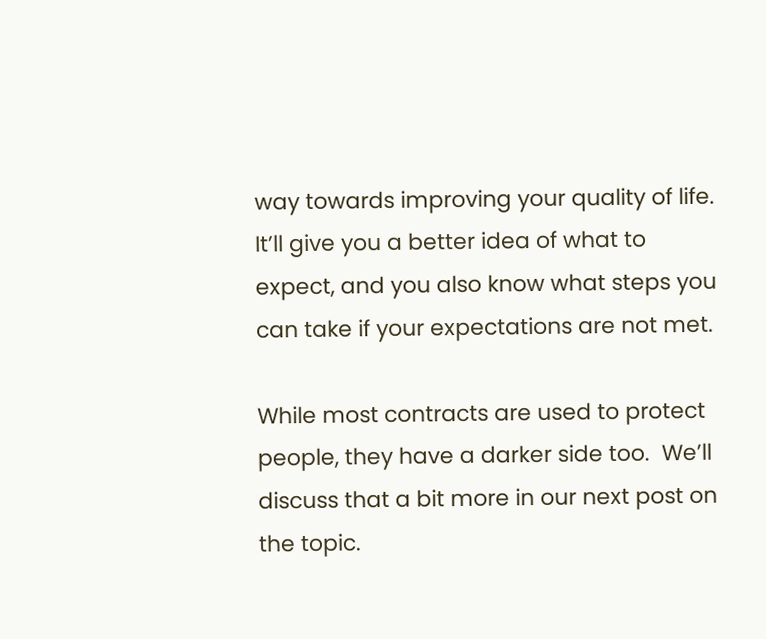way towards improving your quality of life.  It’ll give you a better idea of what to expect, and you also know what steps you can take if your expectations are not met.

While most contracts are used to protect people, they have a darker side too.  We’ll discuss that a bit more in our next post on the topic.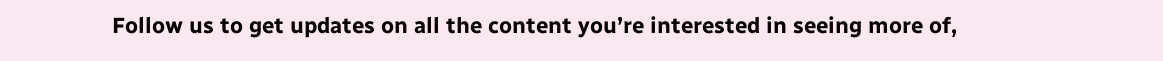Follow us to get updates on all the content you’re interested in seeing more of,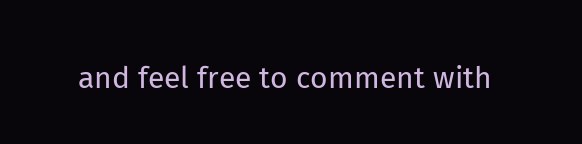and feel free to comment with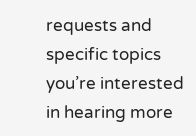requests and specific topics you’re interested in hearing more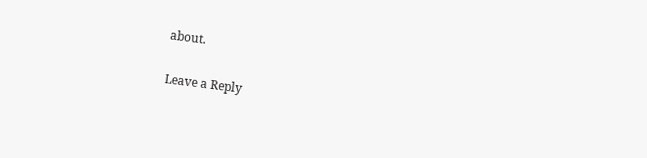about.

Leave a Reply